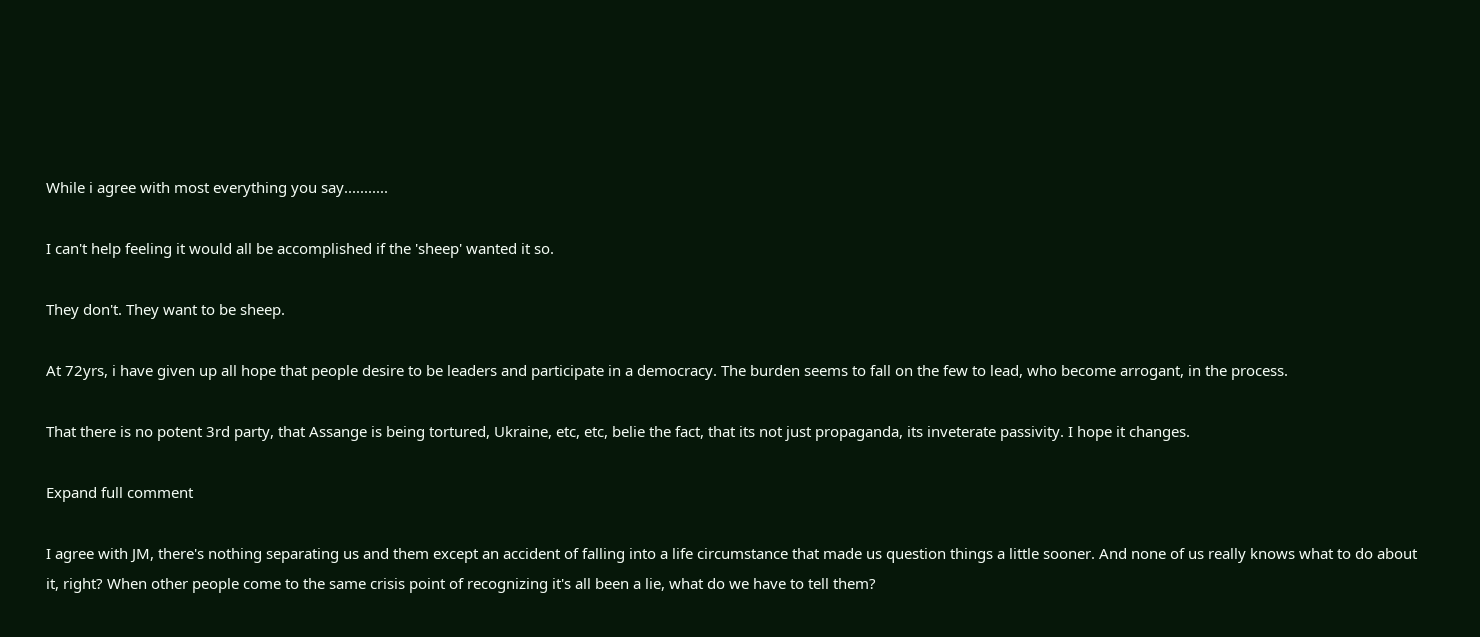While i agree with most everything you say...........

I can't help feeling it would all be accomplished if the 'sheep' wanted it so.

They don't. They want to be sheep.

At 72yrs, i have given up all hope that people desire to be leaders and participate in a democracy. The burden seems to fall on the few to lead, who become arrogant, in the process.

That there is no potent 3rd party, that Assange is being tortured, Ukraine, etc, etc, belie the fact, that its not just propaganda, its inveterate passivity. I hope it changes.

Expand full comment

I agree with JM, there's nothing separating us and them except an accident of falling into a life circumstance that made us question things a little sooner. And none of us really knows what to do about it, right? When other people come to the same crisis point of recognizing it's all been a lie, what do we have to tell them?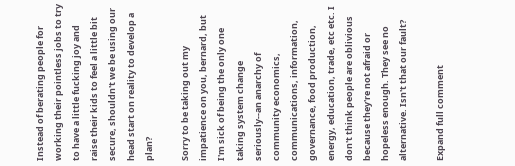Instead of berating people for working their pointless jobs to try to have a little fucking joy and raise their kids to feel a little bit secure, shouldn't we be using our head start on reality to develop a plan?

Sorry to be taking out my impatience on you, bernard, but I'm sick of being the only one taking system change seriously--an anarchy of community economics, communications, information, governance, food production, energy, education, trade, etc etc. I don't think people are oblivious because they're not afraid or hopeless enough. They see no alternative. Isn't that our fault?

Expand full comment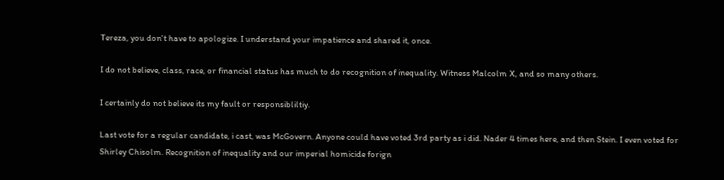Tereza, you don't have to apologize. I understand your impatience and shared it, once.

I do not believe, class, race, or financial status has much to do recognition of inequality. Witness Malcolm X, and so many others.

I certainly do not believe its my fault or responsibliltiy.

Last vote for a regular candidate, i cast, was McGovern. Anyone could have voted 3rd party as i did. Nader 4 times here, and then Stein. I even voted for Shirley Chisolm. Recognition of inequality and our imperial homicide forign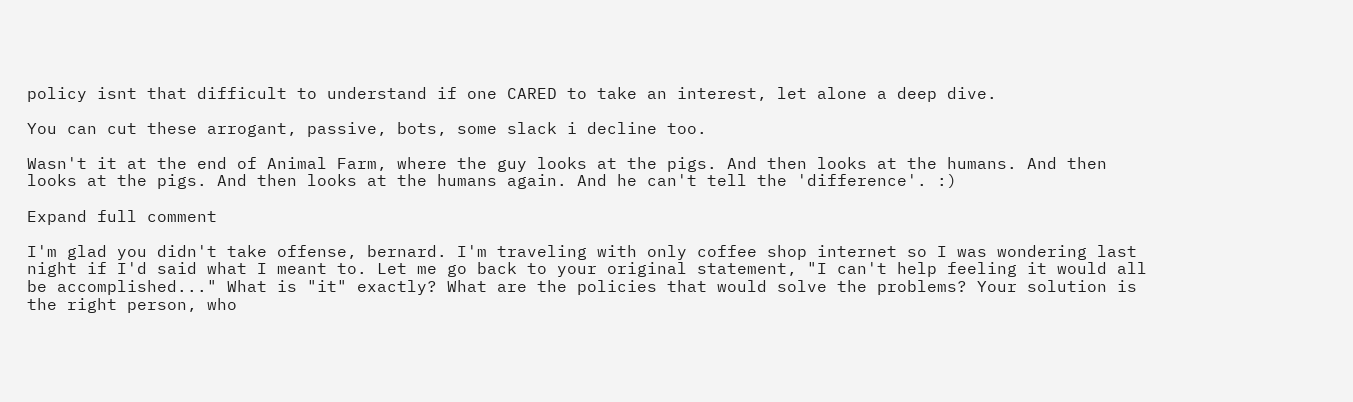policy isnt that difficult to understand if one CARED to take an interest, let alone a deep dive.

You can cut these arrogant, passive, bots, some slack i decline too.

Wasn't it at the end of Animal Farm, where the guy looks at the pigs. And then looks at the humans. And then looks at the pigs. And then looks at the humans again. And he can't tell the 'difference'. :)

Expand full comment

I'm glad you didn't take offense, bernard. I'm traveling with only coffee shop internet so I was wondering last night if I'd said what I meant to. Let me go back to your original statement, "I can't help feeling it would all be accomplished..." What is "it" exactly? What are the policies that would solve the problems? Your solution is the right person, who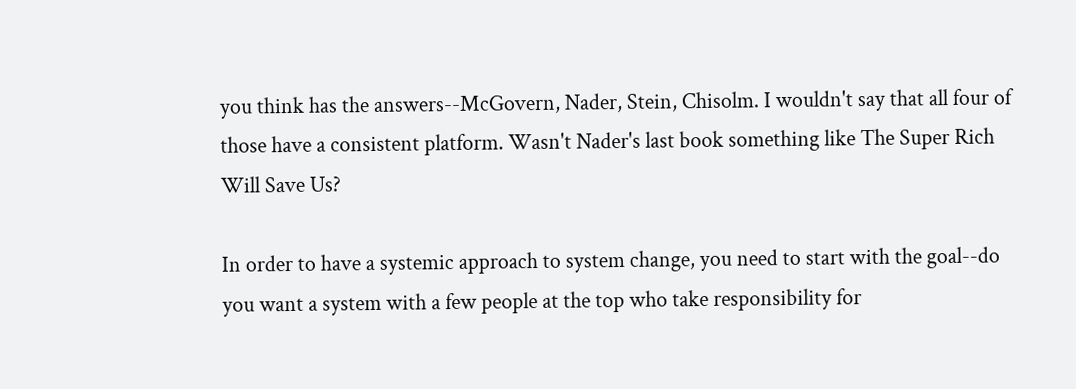you think has the answers--McGovern, Nader, Stein, Chisolm. I wouldn't say that all four of those have a consistent platform. Wasn't Nader's last book something like The Super Rich Will Save Us?

In order to have a systemic approach to system change, you need to start with the goal--do you want a system with a few people at the top who take responsibility for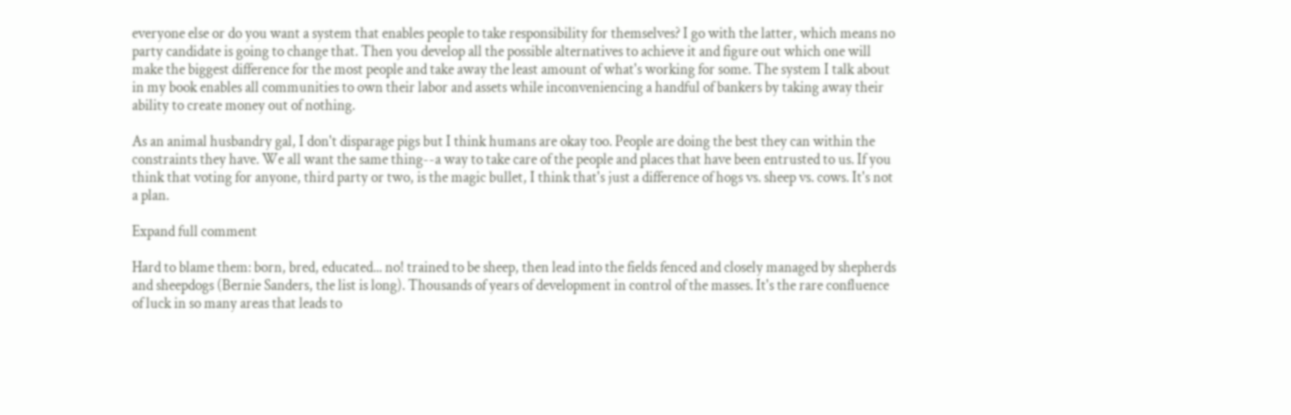everyone else or do you want a system that enables people to take responsibility for themselves? I go with the latter, which means no party candidate is going to change that. Then you develop all the possible alternatives to achieve it and figure out which one will make the biggest difference for the most people and take away the least amount of what's working for some. The system I talk about in my book enables all communities to own their labor and assets while inconveniencing a handful of bankers by taking away their ability to create money out of nothing.

As an animal husbandry gal, I don't disparage pigs but I think humans are okay too. People are doing the best they can within the constraints they have. We all want the same thing--a way to take care of the people and places that have been entrusted to us. If you think that voting for anyone, third party or two, is the magic bullet, I think that's just a difference of hogs vs. sheep vs. cows. It's not a plan.

Expand full comment

Hard to blame them: born, bred, educated... no! trained to be sheep, then lead into the fields fenced and closely managed by shepherds and sheepdogs (Bernie Sanders, the list is long). Thousands of years of development in control of the masses. It's the rare confluence of luck in so many areas that leads to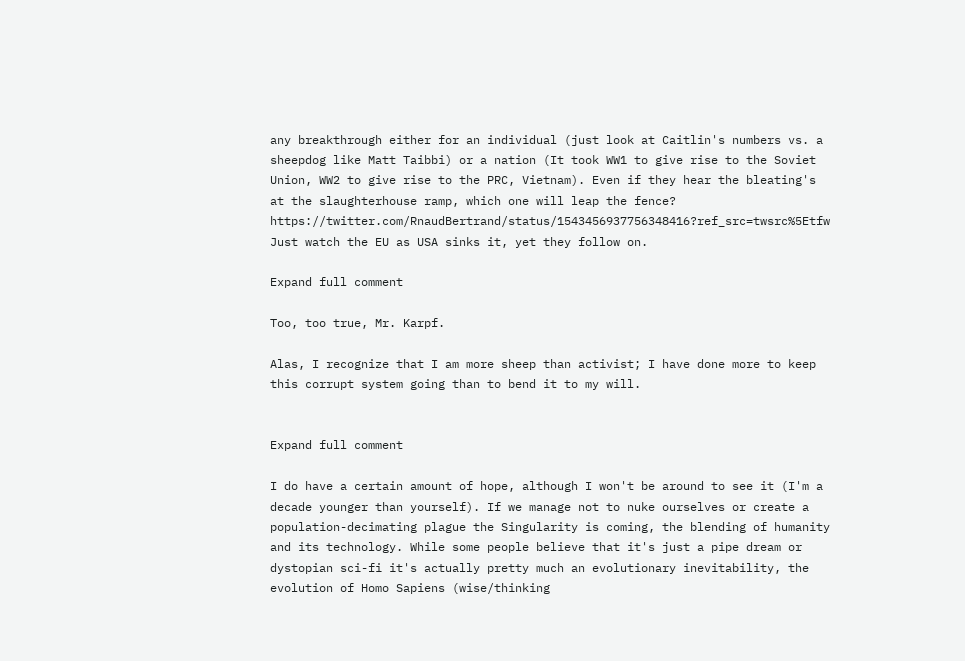any breakthrough either for an individual (just look at Caitlin's numbers vs. a sheepdog like Matt Taibbi) or a nation (It took WW1 to give rise to the Soviet Union, WW2 to give rise to the PRC, Vietnam). Even if they hear the bleating's at the slaughterhouse ramp, which one will leap the fence? https://twitter.com/RnaudBertrand/status/1543456937756348416?ref_src=twsrc%5Etfw Just watch the EU as USA sinks it, yet they follow on.

Expand full comment

Too, too true, Mr. Karpf.

Alas, I recognize that I am more sheep than activist; I have done more to keep this corrupt system going than to bend it to my will.


Expand full comment

I do have a certain amount of hope, although I won't be around to see it (I'm a decade younger than yourself). If we manage not to nuke ourselves or create a population-decimating plague the Singularity is coming, the blending of humanity and its technology. While some people believe that it's just a pipe dream or dystopian sci-fi it's actually pretty much an evolutionary inevitability, the evolution of Homo Sapiens (wise/thinking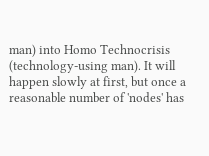man) into Homo Technocrisis (technology-using man). It will happen slowly at first, but once a reasonable number of 'nodes' has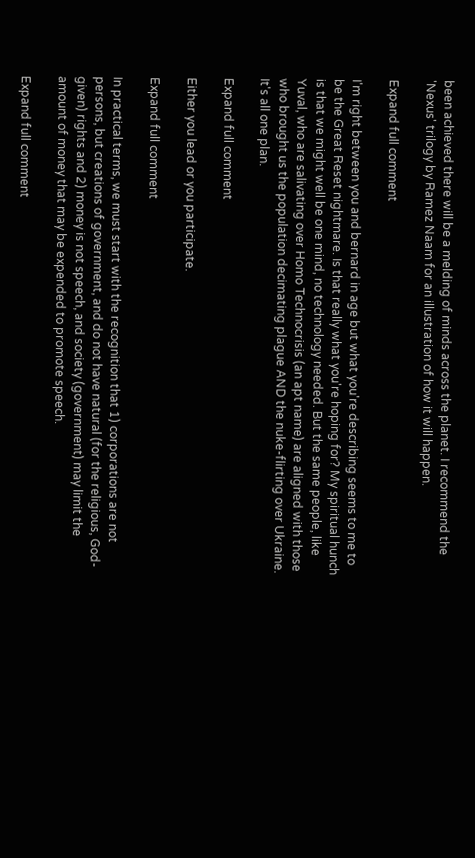been achieved there will be a melding of minds across the planet. I recommend the 'Nexus' trilogy by Ramez Naam for an illustration of how it will happen.

Expand full comment

I'm right between you and bernard in age but what you're describing seems to me to be the Great Reset nightmare. Is that really what you're hoping for? My spiritual hunch is that we might well be one mind, no technology needed. But the same people, like Yuval, who are salivating over Homo Technocrisis (an apt name) are aligned with those who brought us the population decimating plague AND the nuke-flirting over Ukraine. It's all one plan.

Expand full comment

Either you lead or you participate.

Expand full comment

In practical terms, we must start with the recognition that 1) corporations are not persons, but creations of government, and do not have natural (for the religious, God-given) rights and 2) money is not speech, and society (government) may limit the amount of money that may be expended to promote speech.

Expand full comment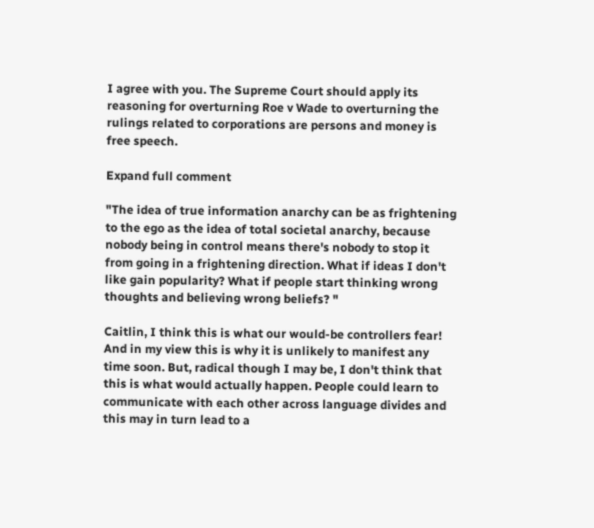I agree with you. The Supreme Court should apply its reasoning for overturning Roe v Wade to overturning the rulings related to corporations are persons and money is free speech.

Expand full comment

"The idea of true information anarchy can be as frightening to the ego as the idea of total societal anarchy, because nobody being in control means there's nobody to stop it from going in a frightening direction. What if ideas I don't like gain popularity? What if people start thinking wrong thoughts and believing wrong beliefs? "

Caitlin, I think this is what our would-be controllers fear! And in my view this is why it is unlikely to manifest any time soon. But, radical though I may be, I don't think that this is what would actually happen. People could learn to communicate with each other across language divides and this may in turn lead to a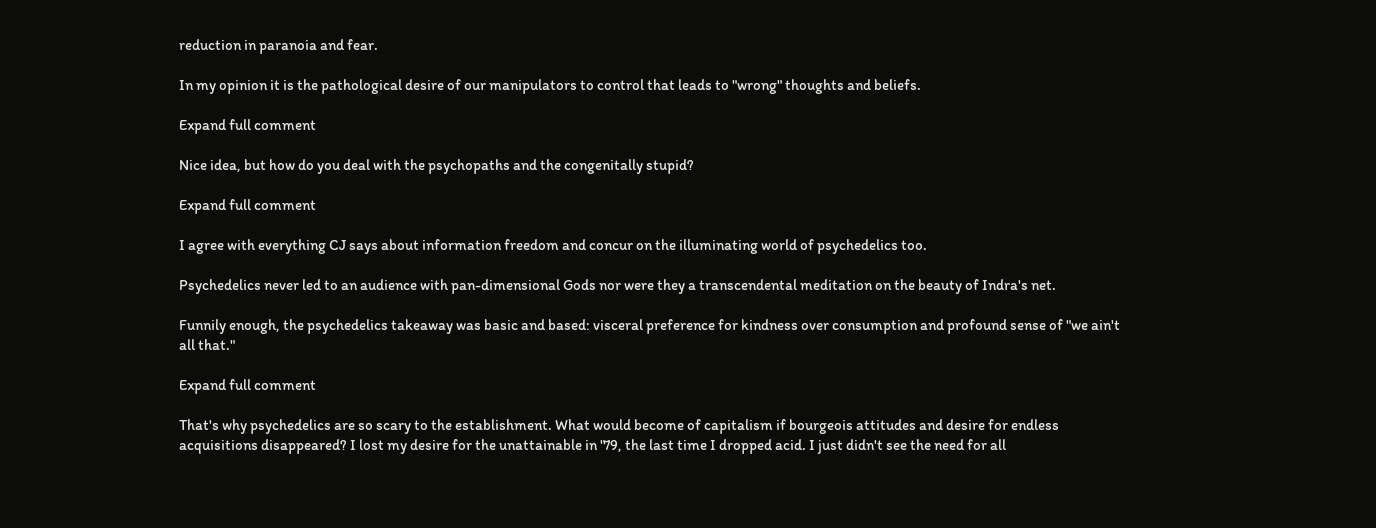reduction in paranoia and fear.

In my opinion it is the pathological desire of our manipulators to control that leads to "wrong" thoughts and beliefs.

Expand full comment

Nice idea, but how do you deal with the psychopaths and the congenitally stupid?

Expand full comment

I agree with everything CJ says about information freedom and concur on the illuminating world of psychedelics too.

Psychedelics never led to an audience with pan-dimensional Gods nor were they a transcendental meditation on the beauty of Indra's net.

Funnily enough, the psychedelics takeaway was basic and based: visceral preference for kindness over consumption and profound sense of "we ain't all that."

Expand full comment

That's why psychedelics are so scary to the establishment. What would become of capitalism if bourgeois attitudes and desire for endless acquisitions disappeared? I lost my desire for the unattainable in '79, the last time I dropped acid. I just didn't see the need for all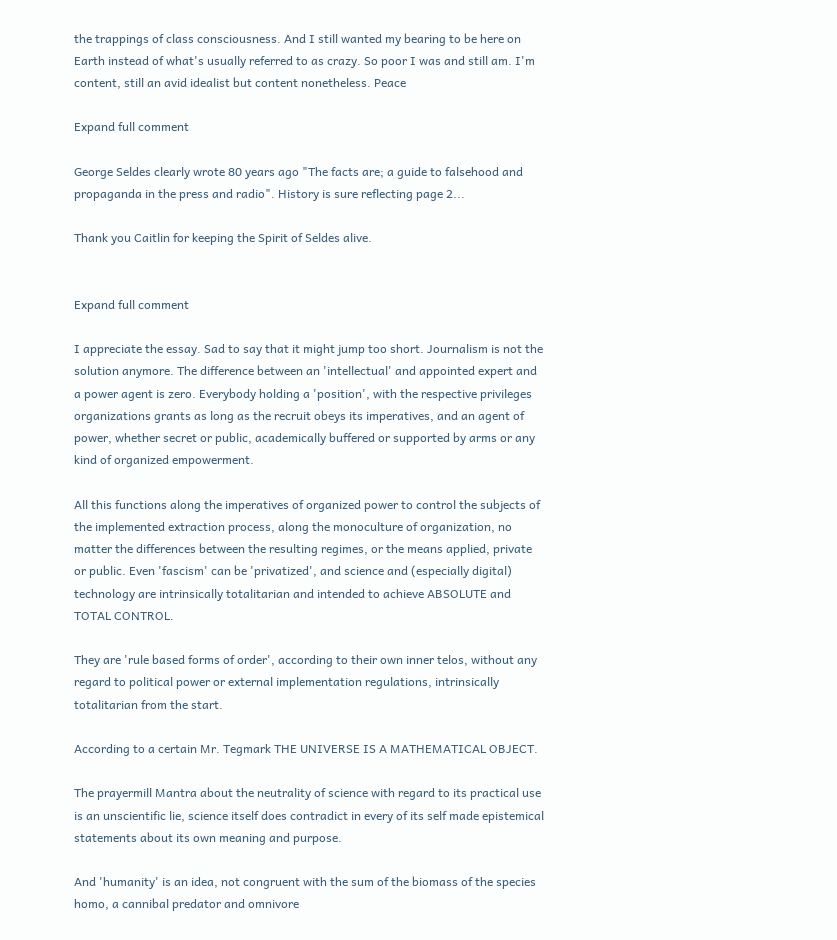the trappings of class consciousness. And I still wanted my bearing to be here on Earth instead of what's usually referred to as crazy. So poor I was and still am. I'm content, still an avid idealist but content nonetheless. Peace

Expand full comment

George Seldes clearly wrote 80 years ago "The facts are; a guide to falsehood and propaganda in the press and radio". History is sure reflecting page 2...

Thank you Caitlin for keeping the Spirit of Seldes alive.


Expand full comment

I appreciate the essay. Sad to say that it might jump too short. Journalism is not the solution anymore. The difference between an 'intellectual' and appointed expert and a power agent is zero. Everybody holding a 'position', with the respective privileges organizations grants as long as the recruit obeys its imperatives, and an agent of power, whether secret or public, academically buffered or supported by arms or any kind of organized empowerment.

All this functions along the imperatives of organized power to control the subjects of the implemented extraction process, along the monoculture of organization, no matter the differences between the resulting regimes, or the means applied, private or public. Even 'fascism' can be 'privatized', and science and (especially digital) technology are intrinsically totalitarian and intended to achieve ABSOLUTE and TOTAL CONTROL.

They are 'rule based forms of order', according to their own inner telos, without any regard to political power or external implementation regulations, intrinsically totalitarian from the start.

According to a certain Mr. Tegmark THE UNIVERSE IS A MATHEMATICAL OBJECT.

The prayermill Mantra about the neutrality of science with regard to its practical use is an unscientific lie, science itself does contradict in every of its self made epistemical statements about its own meaning and purpose.

And 'humanity' is an idea, not congruent with the sum of the biomass of the species homo, a cannibal predator and omnivore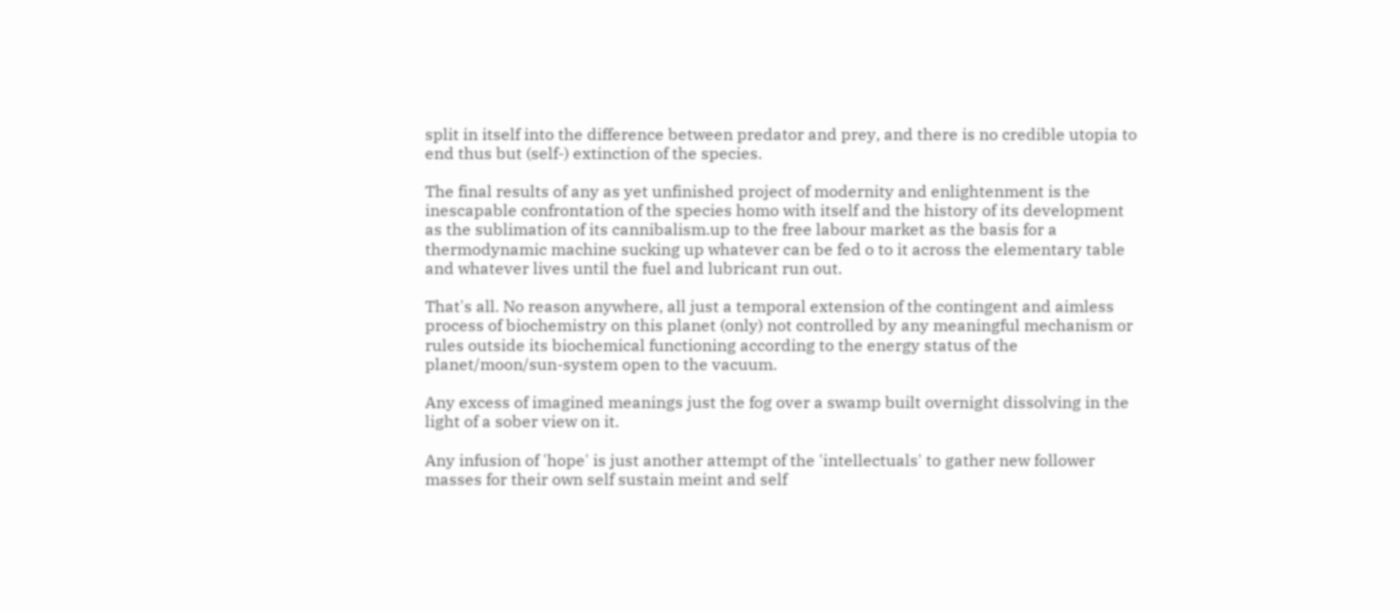split in itself into the difference between predator and prey, and there is no credible utopia to end thus but (self-) extinction of the species.

The final results of any as yet unfinished project of modernity and enlightenment is the inescapable confrontation of the species homo with itself and the history of its development as the sublimation of its cannibalism.up to the free labour market as the basis for a thermodynamic machine sucking up whatever can be fed o to it across the elementary table and whatever lives until the fuel and lubricant run out.

That's all. No reason anywhere, all just a temporal extension of the contingent and aimless process of biochemistry on this planet (only) not controlled by any meaningful mechanism or rules outside its biochemical functioning according to the energy status of the planet/moon/sun-system open to the vacuum.

Any excess of imagined meanings just the fog over a swamp built overnight dissolving in the light of a sober view on it.

Any infusion of 'hope' is just another attempt of the 'intellectuals' to gather new follower masses for their own self sustain meint and self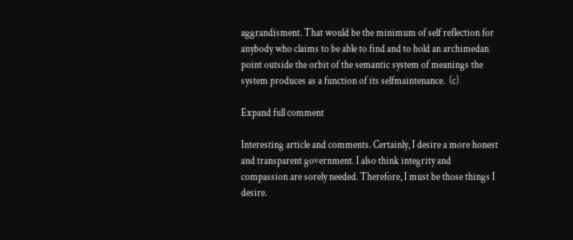aggrandisment. That would be the minimum of self reflection for anybody who claims to be able to find and to hold an archimedan point outside the orbit of the semantic system of meanings the system produces as a function of its selfmaintenance.  (c)

Expand full comment

Interesting article and comments. Certainly, I desire a more honest and transparent government. I also think integrity and compassion are sorely needed. Therefore, I must be those things I desire.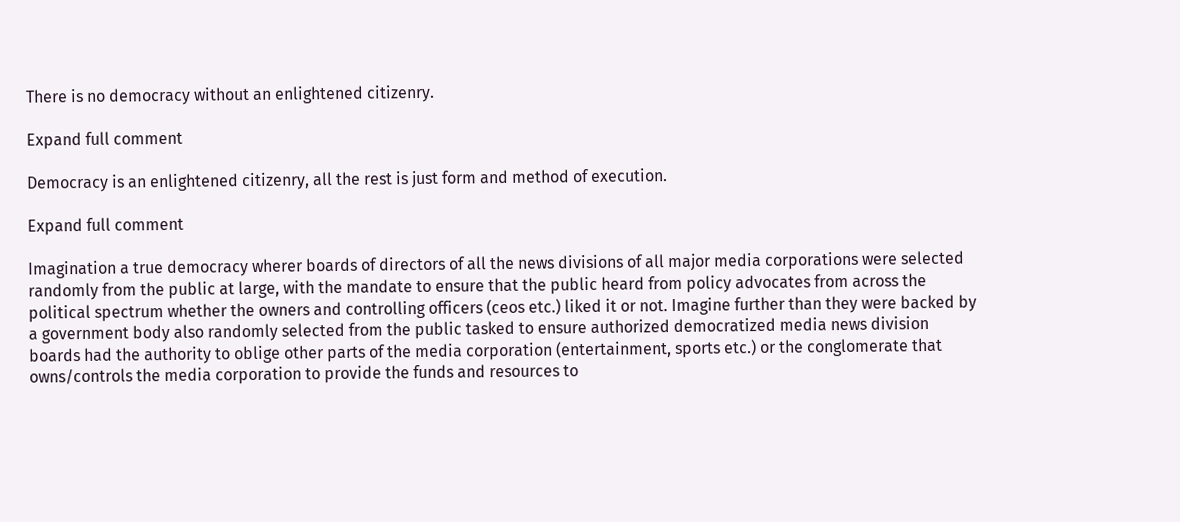There is no democracy without an enlightened citizenry.

Expand full comment

Democracy is an enlightened citizenry, all the rest is just form and method of execution.

Expand full comment

Imagination a true democracy wherer boards of directors of all the news divisions of all major media corporations were selected randomly from the public at large, with the mandate to ensure that the public heard from policy advocates from across the political spectrum whether the owners and controlling officers (ceos etc.) liked it or not. Imagine further than they were backed by a government body also randomly selected from the public tasked to ensure authorized democratized media news division boards had the authority to oblige other parts of the media corporation (entertainment, sports etc.) or the conglomerate that owns/controls the media corporation to provide the funds and resources to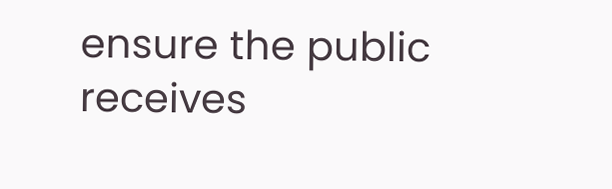ensure the public receives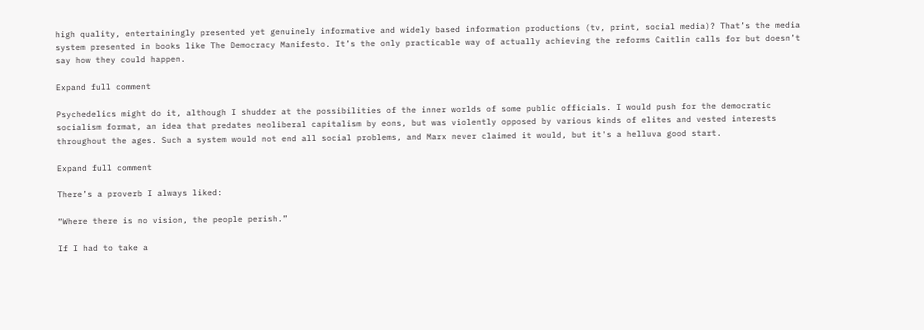high quality, entertainingly presented yet genuinely informative and widely based information productions (tv, print, social media)? That’s the media system presented in books like The Democracy Manifesto. It’s the only practicable way of actually achieving the reforms Caitlin calls for but doesn’t say how they could happen.

Expand full comment

Psychedelics might do it, although I shudder at the possibilities of the inner worlds of some public officials. I would push for the democratic socialism format, an idea that predates neoliberal capitalism by eons, but was violently opposed by various kinds of elites and vested interests throughout the ages. Such a system would not end all social problems, and Marx never claimed it would, but it's a helluva good start.

Expand full comment

There’s a proverb I always liked:

“Where there is no vision, the people perish.”

If I had to take a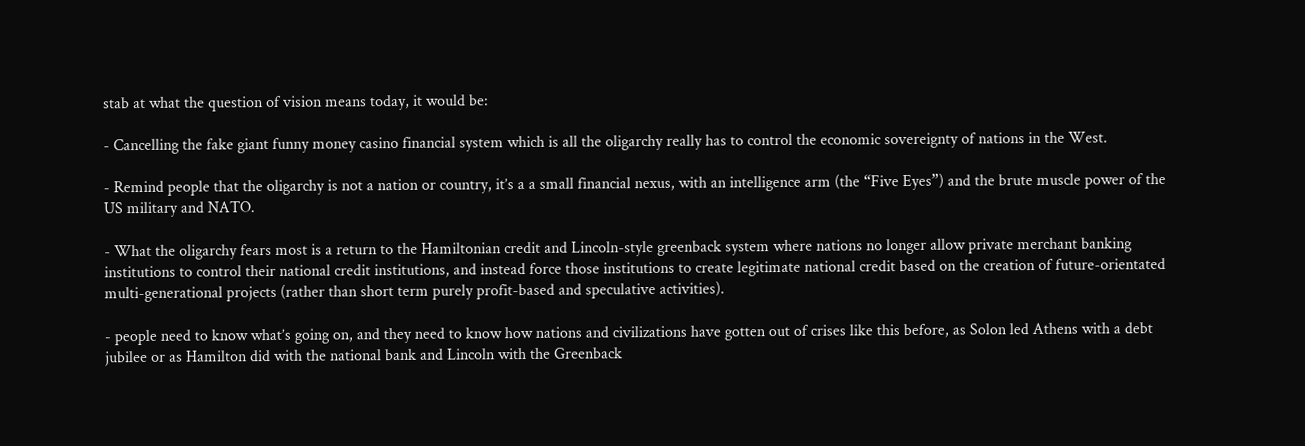stab at what the question of vision means today, it would be:

- Cancelling the fake giant funny money casino financial system which is all the oligarchy really has to control the economic sovereignty of nations in the West.

- Remind people that the oligarchy is not a nation or country, it’s a a small financial nexus, with an intelligence arm (the “Five Eyes”) and the brute muscle power of the US military and NATO.

- What the oligarchy fears most is a return to the Hamiltonian credit and Lincoln-style greenback system where nations no longer allow private merchant banking institutions to control their national credit institutions, and instead force those institutions to create legitimate national credit based on the creation of future-orientated multi-generational projects (rather than short term purely profit-based and speculative activities).

- people need to know what’s going on, and they need to know how nations and civilizations have gotten out of crises like this before, as Solon led Athens with a debt jubilee or as Hamilton did with the national bank and Lincoln with the Greenback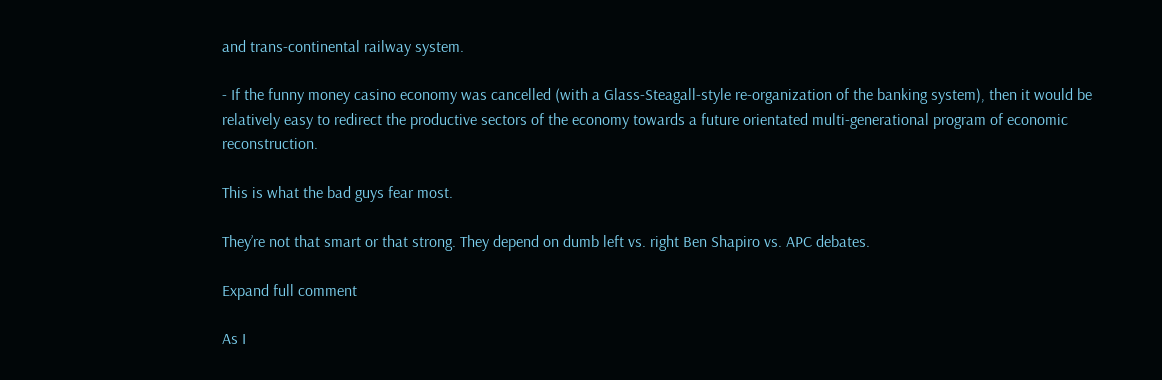and trans-continental railway system.

- If the funny money casino economy was cancelled (with a Glass-Steagall-style re-organization of the banking system), then it would be relatively easy to redirect the productive sectors of the economy towards a future orientated multi-generational program of economic reconstruction.

This is what the bad guys fear most.

They’re not that smart or that strong. They depend on dumb left vs. right Ben Shapiro vs. APC debates.

Expand full comment

As I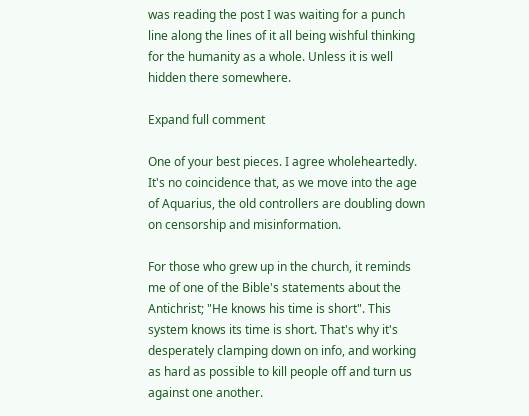was reading the post I was waiting for a punch line along the lines of it all being wishful thinking for the humanity as a whole. Unless it is well hidden there somewhere.

Expand full comment

One of your best pieces. I agree wholeheartedly. It's no coincidence that, as we move into the age of Aquarius, the old controllers are doubling down on censorship and misinformation.

For those who grew up in the church, it reminds me of one of the Bible's statements about the Antichrist; "He knows his time is short". This system knows its time is short. That's why it's desperately clamping down on info, and working as hard as possible to kill people off and turn us against one another.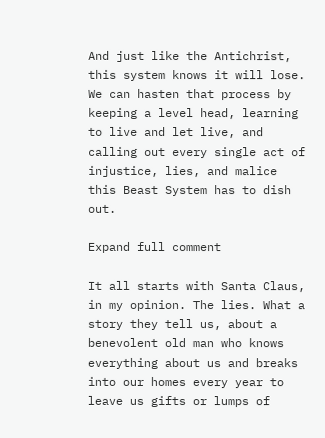And just like the Antichrist, this system knows it will lose. We can hasten that process by keeping a level head, learning to live and let live, and calling out every single act of injustice, lies, and malice this Beast System has to dish out.

Expand full comment

It all starts with Santa Claus, in my opinion. The lies. What a story they tell us, about a benevolent old man who knows everything about us and breaks into our homes every year to leave us gifts or lumps of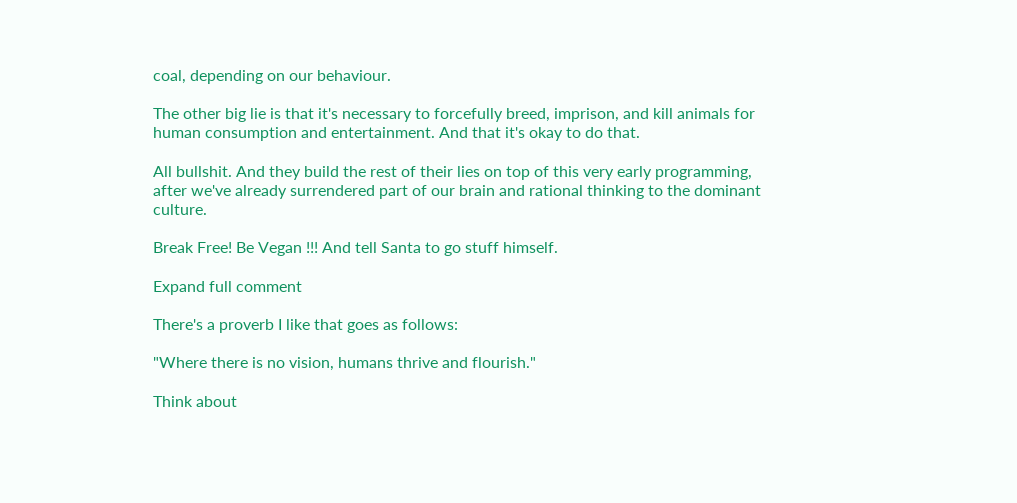coal, depending on our behaviour.

The other big lie is that it's necessary to forcefully breed, imprison, and kill animals for human consumption and entertainment. And that it's okay to do that.

All bullshit. And they build the rest of their lies on top of this very early programming, after we've already surrendered part of our brain and rational thinking to the dominant culture.

Break Free! Be Vegan !!! And tell Santa to go stuff himself.

Expand full comment

There's a proverb I like that goes as follows:

"Where there is no vision, humans thrive and flourish."

Think about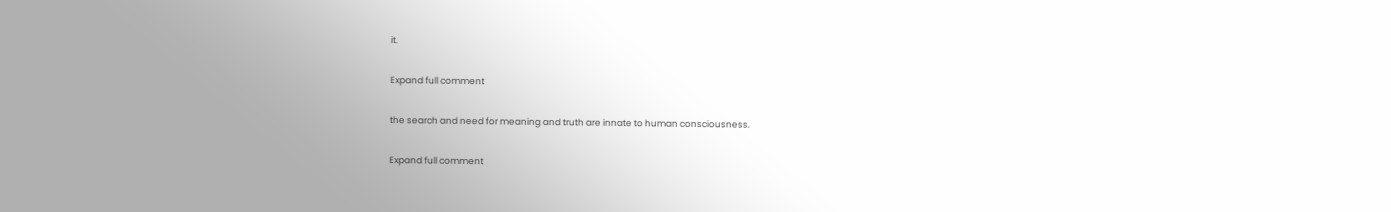it.

Expand full comment

the search and need for meaning and truth are innate to human consciousness.

Expand full comment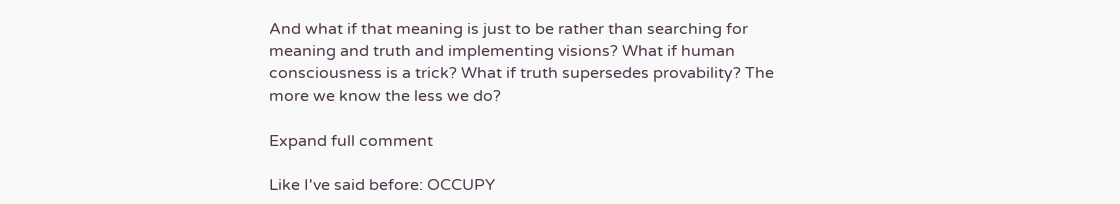And what if that meaning is just to be rather than searching for meaning and truth and implementing visions? What if human consciousness is a trick? What if truth supersedes provability? The more we know the less we do?

Expand full comment

Like I've said before: OCCUPY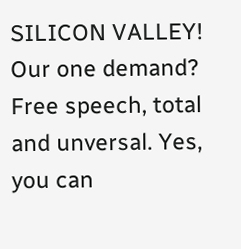SILICON VALLEY! Our one demand? Free speech, total and unversal. Yes, you can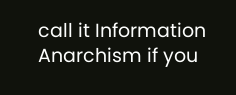call it Information Anarchism if you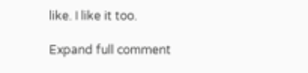like. I like it too.

Expand full comment